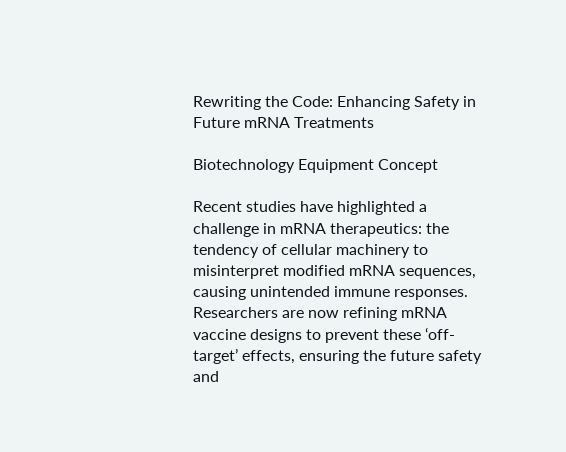Rewriting the Code: Enhancing Safety in Future mRNA Treatments

Biotechnology Equipment Concept

Recent studies have highlighted a challenge in mRNA therapeutics: the tendency of cellular machinery to misinterpret modified mRNA sequences, causing unintended immune responses. Researchers are now refining mRNA vaccine designs to prevent these ‘off-target’ effects, ensuring the future safety and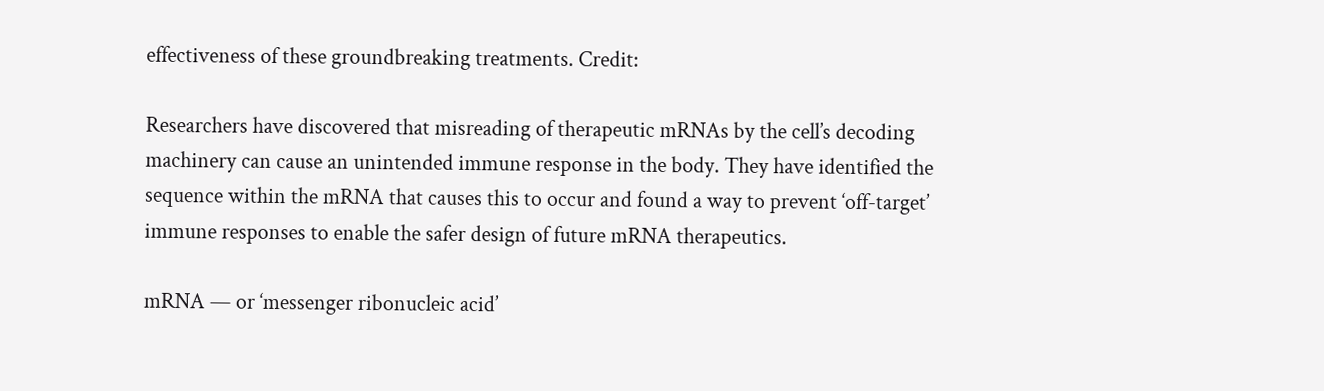effectiveness of these groundbreaking treatments. Credit:

Researchers have discovered that misreading of therapeutic mRNAs by the cell’s decoding machinery can cause an unintended immune response in the body. They have identified the sequence within the mRNA that causes this to occur and found a way to prevent ‘off-target’ immune responses to enable the safer design of future mRNA therapeutics.

mRNA — or ‘messenger ribonucleic acid’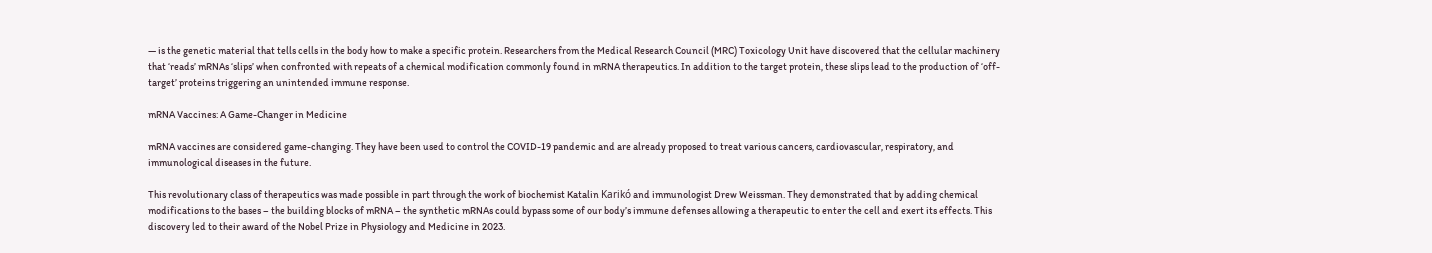— is the genetic material that tells cells in the body how to make a specific protein. Researchers from the Medical Research Council (MRC) Toxicology Unit have discovered that the cellular machinery that ‘reads’ mRNAs ‘slips’ when confronted with repeats of a chemical modification commonly found in mRNA therapeutics. In addition to the target protein, these slips lead to the production of ‘off-target’ proteins triggering an unintended immune response.

mRNA Vaccines: A Game-Changer in Medicine

mRNA vaccines are considered game-changing. They have been used to control the COVID-19 pandemic and are already proposed to treat various cancers, cardiovascular, respiratory, and immunological diseases in the future.

This revolutionary class of therapeutics was made possible in part through the work of biochemist Katalin Karikó and immunologist Drew Weissman. They demonstrated that by adding chemical modifications to the bases – the building blocks of mRNA – the synthetic mRNAs could bypass some of our body’s immune defenses allowing a therapeutic to enter the cell and exert its effects. This discovery led to their award of the Nobel Prize in Physiology and Medicine in 2023.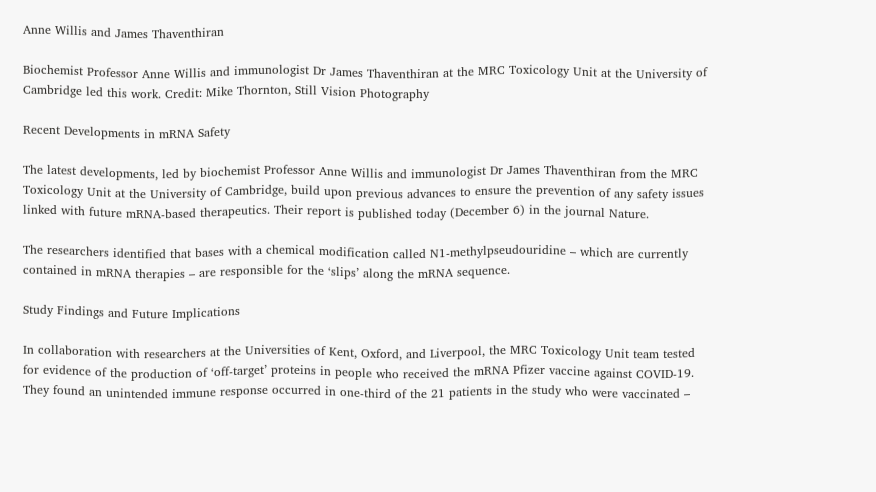Anne Willis and James Thaventhiran

Biochemist Professor Anne Willis and immunologist Dr James Thaventhiran at the MRC Toxicology Unit at the University of Cambridge led this work. Credit: Mike Thornton, Still Vision Photography

Recent Developments in mRNA Safety

The latest developments, led by biochemist Professor Anne Willis and immunologist Dr James Thaventhiran from the MRC Toxicology Unit at the University of Cambridge, build upon previous advances to ensure the prevention of any safety issues linked with future mRNA-based therapeutics. Their report is published today (December 6) in the journal Nature.

The researchers identified that bases with a chemical modification called N1-methylpseudouridine – which are currently contained in mRNA therapies – are responsible for the ‘slips’ along the mRNA sequence.

Study Findings and Future Implications

In collaboration with researchers at the Universities of Kent, Oxford, and Liverpool, the MRC Toxicology Unit team tested for evidence of the production of ‘off-target’ proteins in people who received the mRNA Pfizer vaccine against COVID-19. They found an unintended immune response occurred in one-third of the 21 patients in the study who were vaccinated –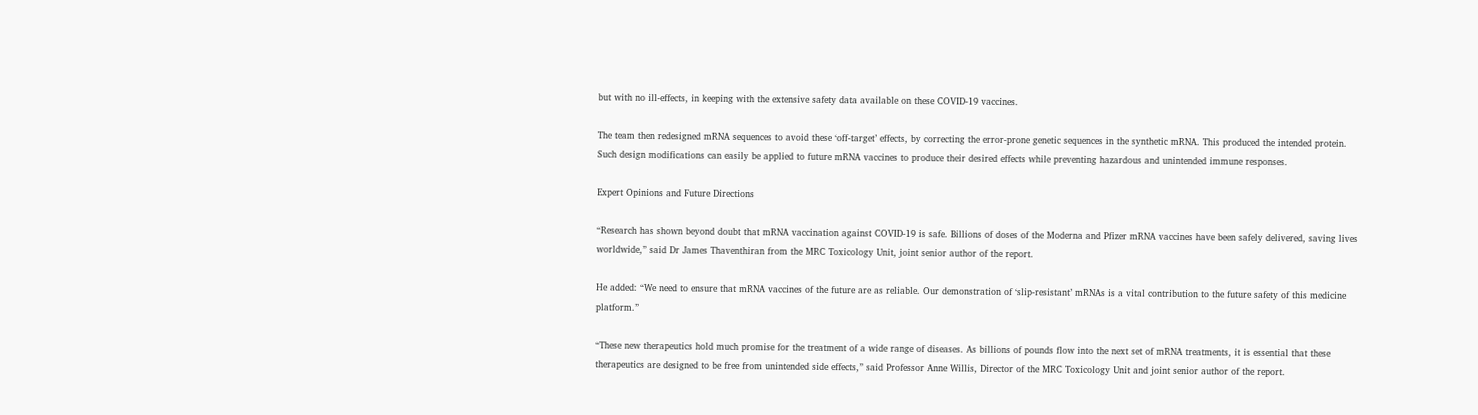but with no ill-effects, in keeping with the extensive safety data available on these COVID-19 vaccines.

The team then redesigned mRNA sequences to avoid these ‘off-target’ effects, by correcting the error-prone genetic sequences in the synthetic mRNA. This produced the intended protein. Such design modifications can easily be applied to future mRNA vaccines to produce their desired effects while preventing hazardous and unintended immune responses.

Expert Opinions and Future Directions

“Research has shown beyond doubt that mRNA vaccination against COVID-19 is safe. Billions of doses of the Moderna and Pfizer mRNA vaccines have been safely delivered, saving lives worldwide,” said Dr James Thaventhiran from the MRC Toxicology Unit, joint senior author of the report.

He added: “We need to ensure that mRNA vaccines of the future are as reliable. Our demonstration of ‘slip-resistant’ mRNAs is a vital contribution to the future safety of this medicine platform.”

“These new therapeutics hold much promise for the treatment of a wide range of diseases. As billions of pounds flow into the next set of mRNA treatments, it is essential that these therapeutics are designed to be free from unintended side effects,” said Professor Anne Willis, Director of the MRC Toxicology Unit and joint senior author of the report.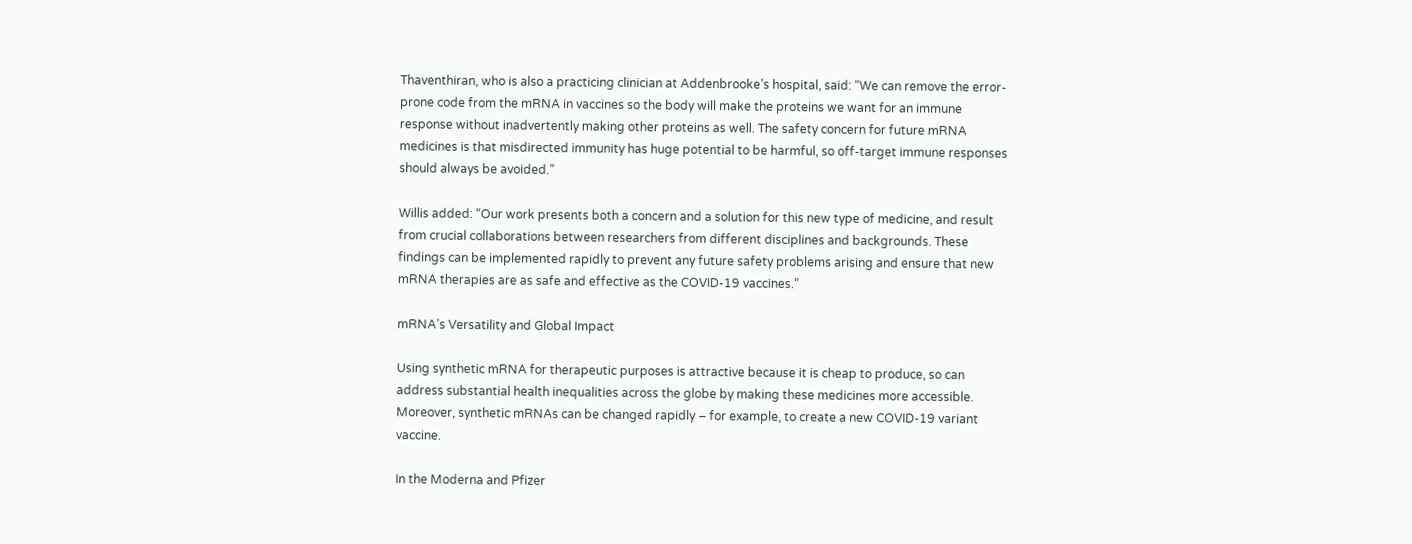Thaventhiran, who is also a practicing clinician at Addenbrooke’s hospital, said: “We can remove the error-prone code from the mRNA in vaccines so the body will make the proteins we want for an immune response without inadvertently making other proteins as well. The safety concern for future mRNA medicines is that misdirected immunity has huge potential to be harmful, so off-target immune responses should always be avoided.”

Willis added: “Our work presents both a concern and a solution for this new type of medicine, and result from crucial collaborations between researchers from different disciplines and backgrounds. These findings can be implemented rapidly to prevent any future safety problems arising and ensure that new mRNA therapies are as safe and effective as the COVID-19 vaccines.”

mRNA’s Versatility and Global Impact

Using synthetic mRNA for therapeutic purposes is attractive because it is cheap to produce, so can address substantial health inequalities across the globe by making these medicines more accessible. Moreover, synthetic mRNAs can be changed rapidly – for example, to create a new COVID-19 variant vaccine.

In the Moderna and Pfizer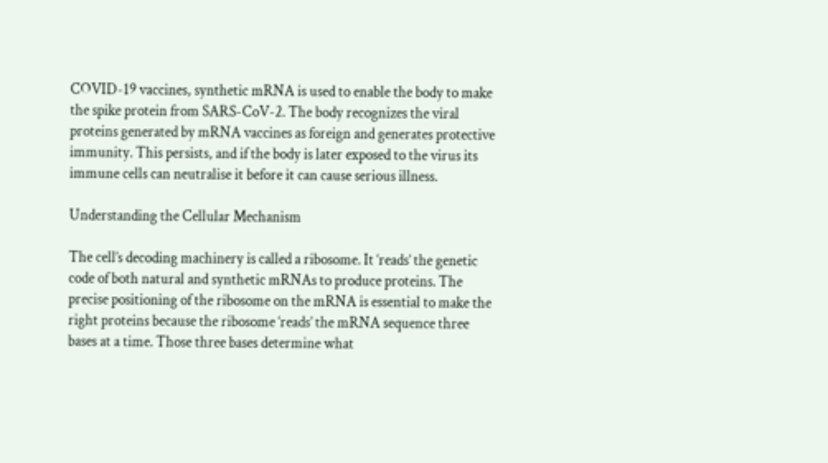COVID-19 vaccines, synthetic mRNA is used to enable the body to make the spike protein from SARS-CoV-2. The body recognizes the viral proteins generated by mRNA vaccines as foreign and generates protective immunity. This persists, and if the body is later exposed to the virus its immune cells can neutralise it before it can cause serious illness.

Understanding the Cellular Mechanism

The cell’s decoding machinery is called a ribosome. It ‘reads’ the genetic code of both natural and synthetic mRNAs to produce proteins. The precise positioning of the ribosome on the mRNA is essential to make the right proteins because the ribosome ‘reads’ the mRNA sequence three bases at a time. Those three bases determine what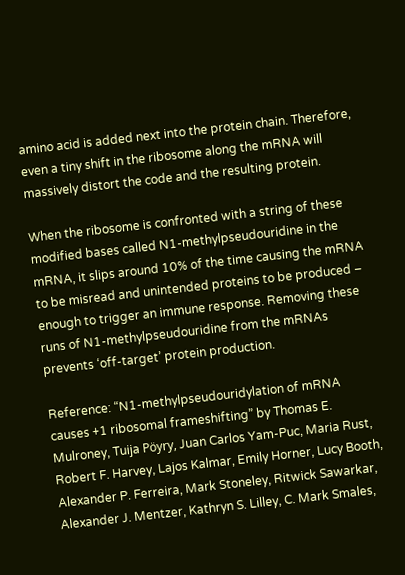amino acid is added next into the protein chain. Therefore, even a tiny shift in the ribosome along the mRNA will massively distort the code and the resulting protein.

When the ribosome is confronted with a string of these modified bases called N1-methylpseudouridine in the mRNA, it slips around 10% of the time causing the mRNA to be misread and unintended proteins to be produced – enough to trigger an immune response. Removing these runs of N1-methylpseudouridine from the mRNAs prevents ‘off-target’ protein production.

Reference: “N1-methylpseudouridylation of mRNA causes +1 ribosomal frameshifting” by Thomas E. Mulroney, Tuija Pöyry, Juan Carlos Yam-Puc, Maria Rust, Robert F. Harvey, Lajos Kalmar, Emily Horner, Lucy Booth, Alexander P. Ferreira, Mark Stoneley, Ritwick Sawarkar, Alexander J. Mentzer, Kathryn S. Lilley, C. Mark Smales,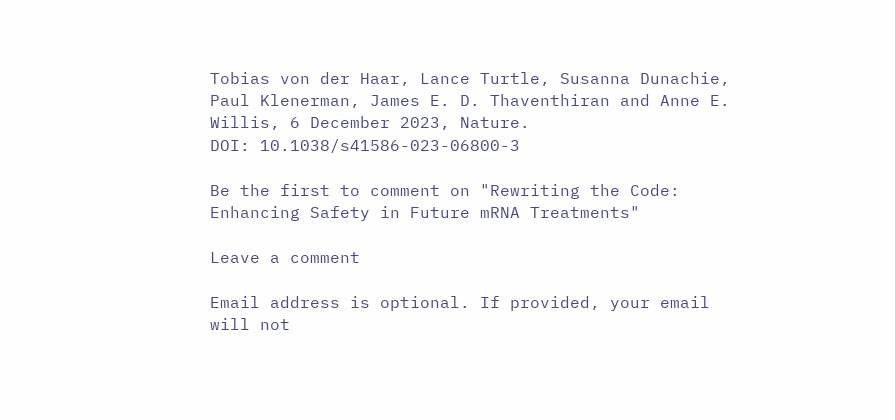Tobias von der Haar, Lance Turtle, Susanna Dunachie, Paul Klenerman, James E. D. Thaventhiran and Anne E. Willis, 6 December 2023, Nature.
DOI: 10.1038/s41586-023-06800-3

Be the first to comment on "Rewriting the Code: Enhancing Safety in Future mRNA Treatments"

Leave a comment

Email address is optional. If provided, your email will not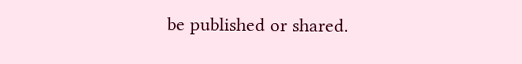be published or shared.